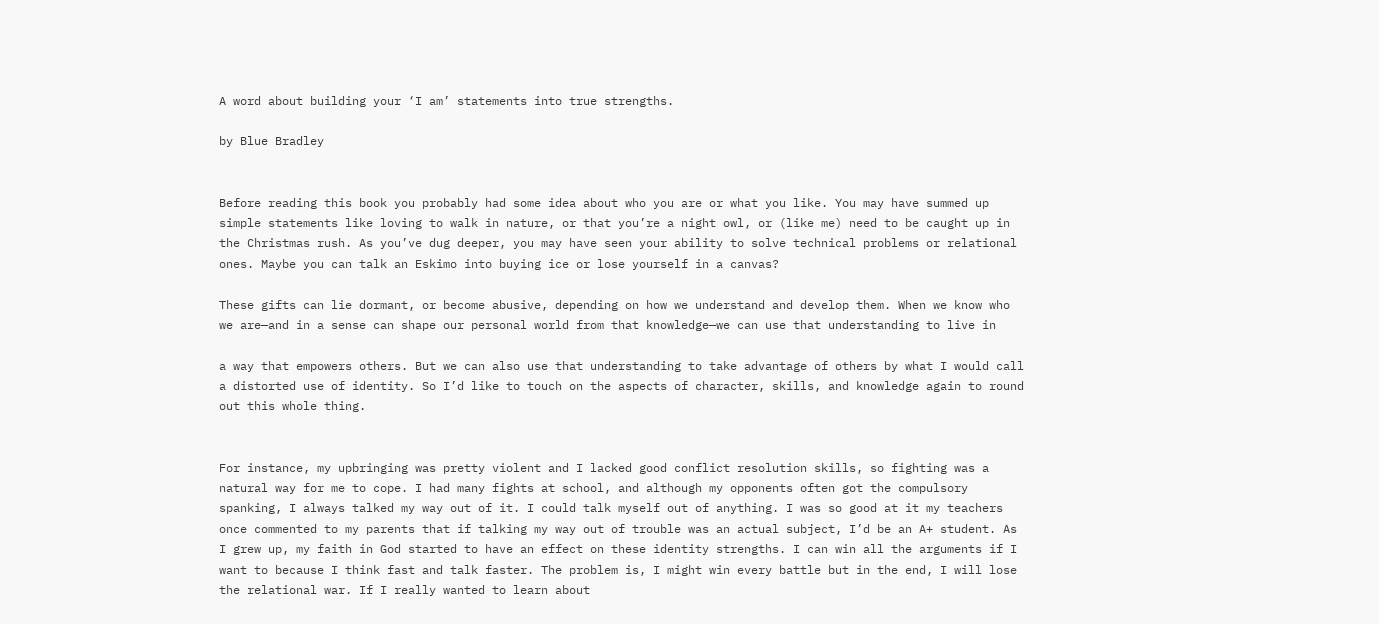A word about building your ‘I am’ statements into true strengths.

by Blue Bradley


Before reading this book you probably had some idea about who you are or what you like. You may have summed up simple statements like loving to walk in nature, or that you’re a night owl, or (like me) need to be caught up in the Christmas rush. As you’ve dug deeper, you may have seen your ability to solve technical problems or relational ones. Maybe you can talk an Eskimo into buying ice or lose yourself in a canvas?

These gifts can lie dormant, or become abusive, depending on how we understand and develop them. When we know who we are—and in a sense can shape our personal world from that knowledge—we can use that understanding to live in

a way that empowers others. But we can also use that understanding to take advantage of others by what I would call a distorted use of identity. So I’d like to touch on the aspects of character, skills, and knowledge again to round out this whole thing.


For instance, my upbringing was pretty violent and I lacked good conflict resolution skills, so fighting was a natural way for me to cope. I had many fights at school, and although my opponents often got the compulsory spanking, I always talked my way out of it. I could talk myself out of anything. I was so good at it my teachers once commented to my parents that if talking my way out of trouble was an actual subject, I’d be an A+ student. As I grew up, my faith in God started to have an effect on these identity strengths. I can win all the arguments if I want to because I think fast and talk faster. The problem is, I might win every battle but in the end, I will lose the relational war. If I really wanted to learn about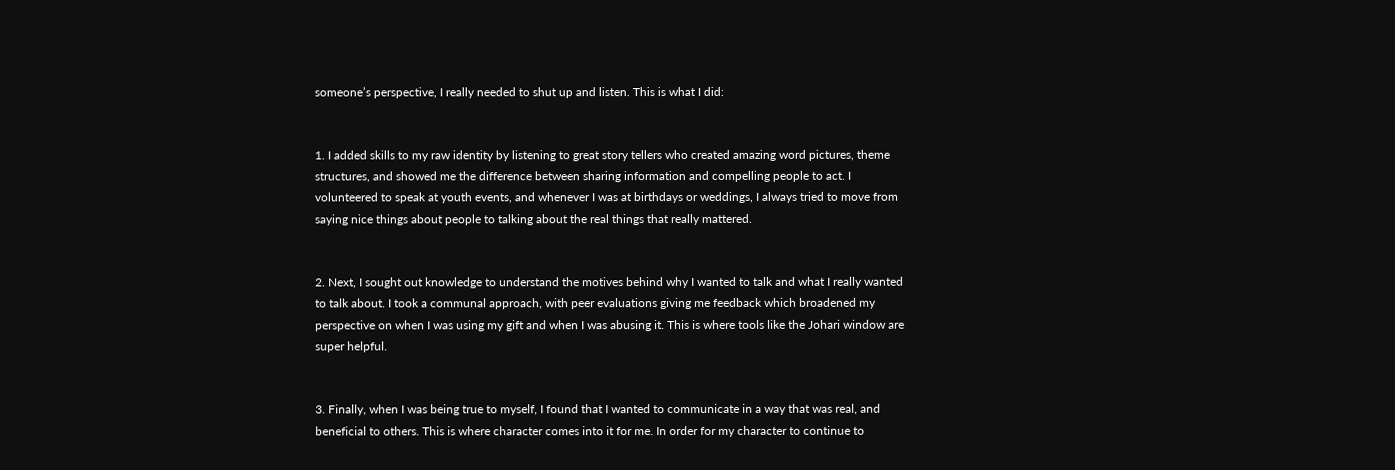someone’s perspective, I really needed to shut up and listen. This is what I did:


1. I added skills to my raw identity by listening to great story tellers who created amazing word pictures, theme structures, and showed me the difference between sharing information and compelling people to act. I volunteered to speak at youth events, and whenever I was at birthdays or weddings, I always tried to move from saying nice things about people to talking about the real things that really mattered.


2. Next, I sought out knowledge to understand the motives behind why I wanted to talk and what I really wanted to talk about. I took a communal approach, with peer evaluations giving me feedback which broadened my perspective on when I was using my gift and when I was abusing it. This is where tools like the Johari window are super helpful.


3. Finally, when I was being true to myself, I found that I wanted to communicate in a way that was real, and beneficial to others. This is where character comes into it for me. In order for my character to continue to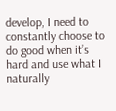develop, I need to constantly choose to do good when it’s hard and use what I naturally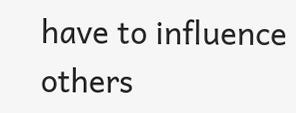have to influence others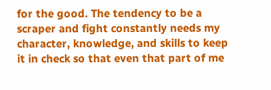for the good. The tendency to be a scraper and fight constantly needs my character, knowledge, and skills to keep it in check so that even that part of me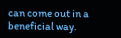can come out in a beneficial way.